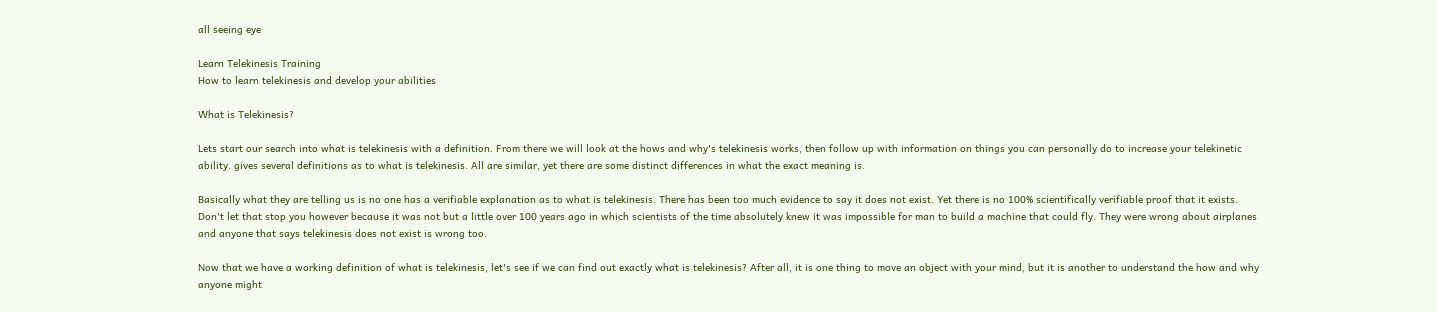all seeing eye

Learn Telekinesis Training
How to learn telekinesis and develop your abilities

What is Telekinesis?

Lets start our search into what is telekinesis with a definition. From there we will look at the hows and why's telekinesis works, then follow up with information on things you can personally do to increase your telekinetic ability. gives several definitions as to what is telekinesis. All are similar, yet there are some distinct differences in what the exact meaning is.

Basically what they are telling us is no one has a verifiable explanation as to what is telekinesis. There has been too much evidence to say it does not exist. Yet there is no 100% scientifically verifiable proof that it exists. Don't let that stop you however because it was not but a little over 100 years ago in which scientists of the time absolutely knew it was impossible for man to build a machine that could fly. They were wrong about airplanes and anyone that says telekinesis does not exist is wrong too.

Now that we have a working definition of what is telekinesis, let's see if we can find out exactly what is telekinesis? After all, it is one thing to move an object with your mind, but it is another to understand the how and why anyone might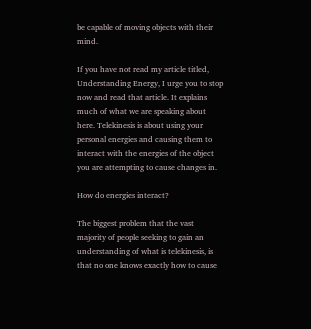be capable of moving objects with their mind.

If you have not read my article titled, Understanding Energy, I urge you to stop now and read that article. It explains much of what we are speaking about here. Telekinesis is about using your personal energies and causing them to interact with the energies of the object you are attempting to cause changes in.

How do energies interact?

The biggest problem that the vast majority of people seeking to gain an understanding of what is telekinesis, is that no one knows exactly how to cause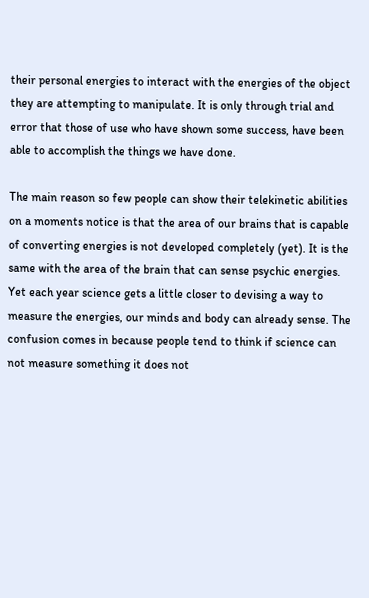their personal energies to interact with the energies of the object they are attempting to manipulate. It is only through trial and error that those of use who have shown some success, have been able to accomplish the things we have done.

The main reason so few people can show their telekinetic abilities on a moments notice is that the area of our brains that is capable of converting energies is not developed completely (yet). It is the same with the area of the brain that can sense psychic energies. Yet each year science gets a little closer to devising a way to measure the energies, our minds and body can already sense. The confusion comes in because people tend to think if science can not measure something it does not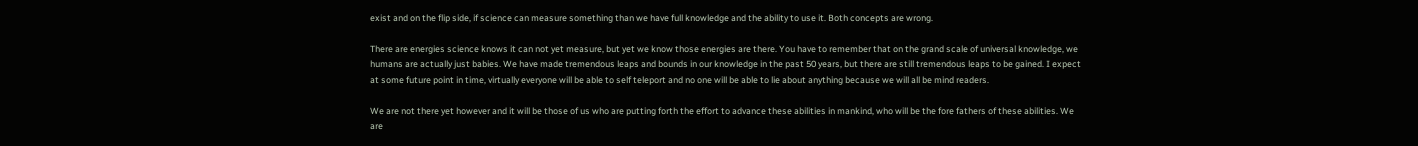exist and on the flip side, if science can measure something than we have full knowledge and the ability to use it. Both concepts are wrong.

There are energies science knows it can not yet measure, but yet we know those energies are there. You have to remember that on the grand scale of universal knowledge, we humans are actually just babies. We have made tremendous leaps and bounds in our knowledge in the past 50 years, but there are still tremendous leaps to be gained. I expect at some future point in time, virtually everyone will be able to self teleport and no one will be able to lie about anything because we will all be mind readers.

We are not there yet however and it will be those of us who are putting forth the effort to advance these abilities in mankind, who will be the fore fathers of these abilities. We are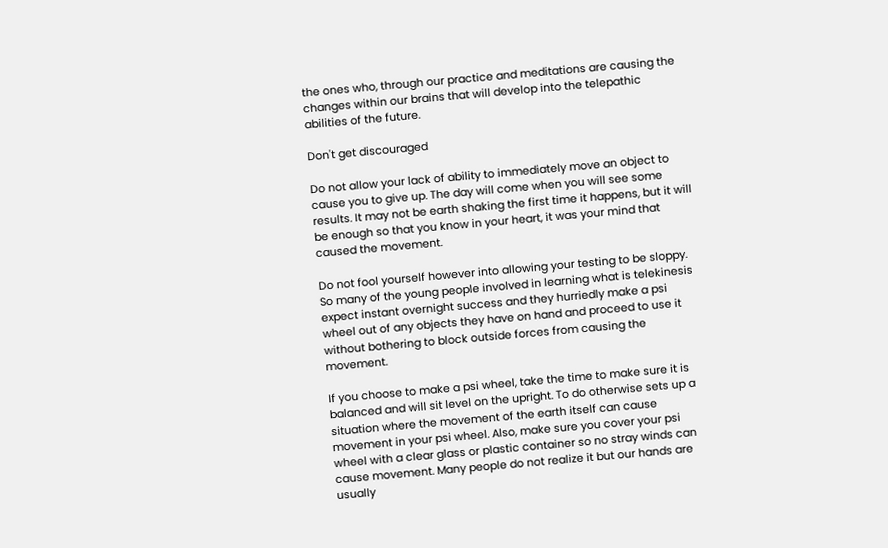the ones who, through our practice and meditations are causing the changes within our brains that will develop into the telepathic abilities of the future.

Don't get discouraged

Do not allow your lack of ability to immediately move an object to cause you to give up. The day will come when you will see some results. It may not be earth shaking the first time it happens, but it will be enough so that you know in your heart, it was your mind that caused the movement.

Do not fool yourself however into allowing your testing to be sloppy. So many of the young people involved in learning what is telekinesis expect instant overnight success and they hurriedly make a psi wheel out of any objects they have on hand and proceed to use it without bothering to block outside forces from causing the movement.

If you choose to make a psi wheel, take the time to make sure it is balanced and will sit level on the upright. To do otherwise sets up a situation where the movement of the earth itself can cause movement in your psi wheel. Also, make sure you cover your psi wheel with a clear glass or plastic container so no stray winds can cause movement. Many people do not realize it but our hands are usually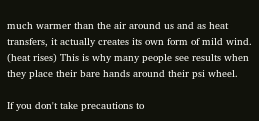much warmer than the air around us and as heat transfers, it actually creates its own form of mild wind. (heat rises) This is why many people see results when they place their bare hands around their psi wheel.

If you don't take precautions to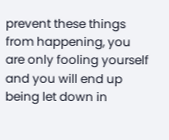prevent these things from happening, you are only fooling yourself and you will end up being let down in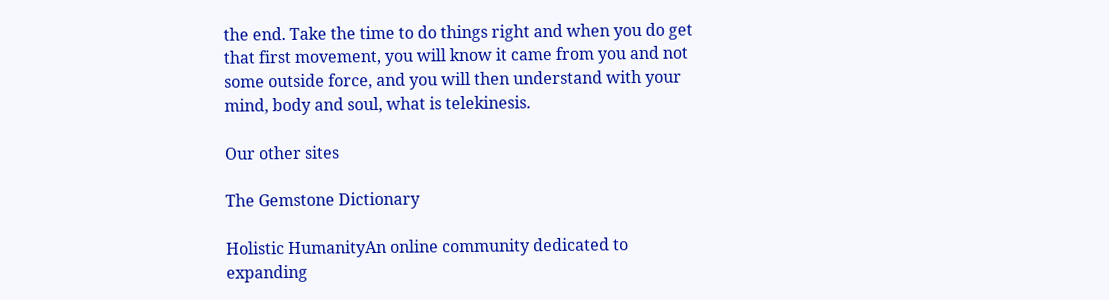the end. Take the time to do things right and when you do get that first movement, you will know it came from you and not some outside force, and you will then understand with your mind, body and soul, what is telekinesis.

Our other sites

The Gemstone Dictionary

Holistic HumanityAn online community dedicated to expanding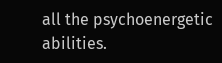all the psychoenergetic abilities.